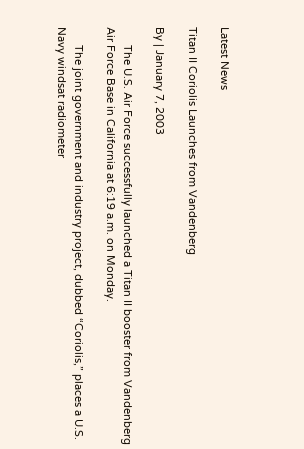Latest News

Titan II Coriolis Launches from Vandenberg

By | January 7, 2003

      The U.S. Air Force successfully launched a Titan II booster from Vandenberg Air Force Base in California at 6:19 a.m. on Monday.

      The joint government and industry project, dubbed “Coriolis,” places a U.S. Navy windsat radiometer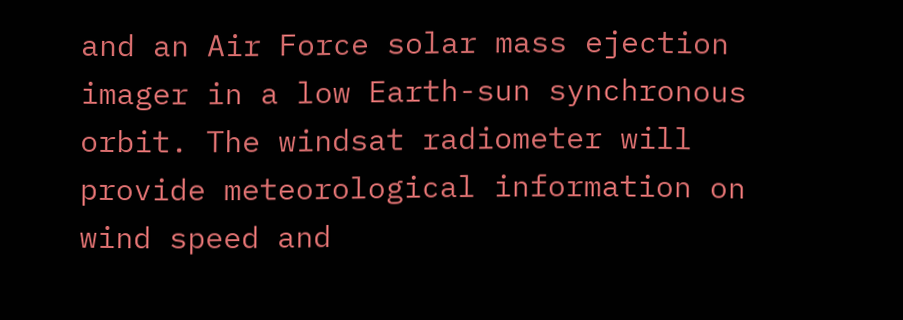and an Air Force solar mass ejection imager in a low Earth-sun synchronous orbit. The windsat radiometer will provide meteorological information on wind speed and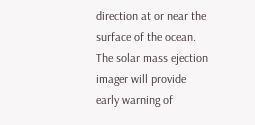direction at or near the surface of the ocean. The solar mass ejection imager will provide early warning of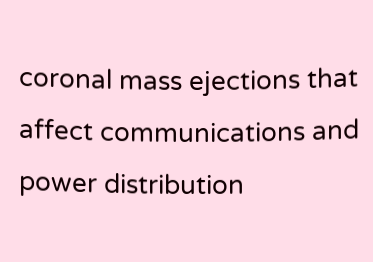coronal mass ejections that affect communications and power distribution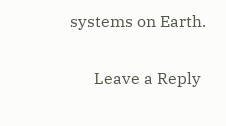systems on Earth.

      Leave a Reply